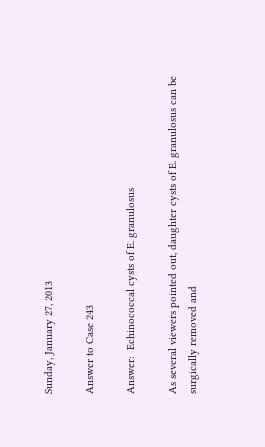Sunday, January 27, 2013

Answer to Case 243

Answer:  Echinococcal cysts of E. granulosus

As several viewers pointed out, daughter cysts of E. granulosus can be surgically removed and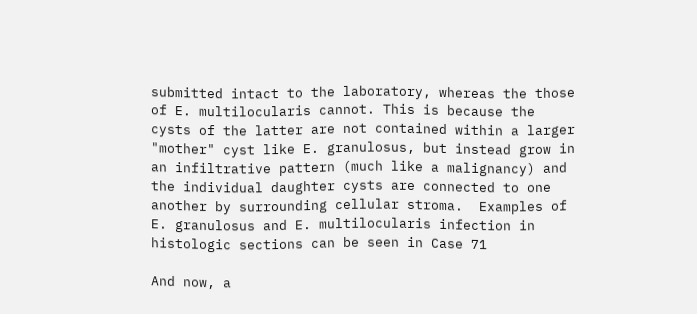submitted intact to the laboratory, whereas the those of E. multilocularis cannot. This is because the cysts of the latter are not contained within a larger "mother" cyst like E. granulosus, but instead grow in an infiltrative pattern (much like a malignancy) and the individual daughter cysts are connected to one another by surrounding cellular stroma.  Examples of E. granulosus and E. multilocularis infection in histologic sections can be seen in Case 71

And now, a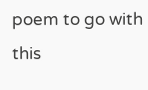poem to go with this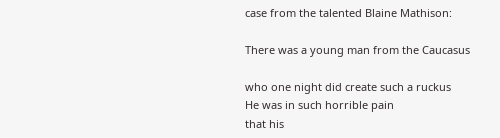case from the talented Blaine Mathison:

There was a young man from the Caucasus

who one night did create such a ruckus
He was in such horrible pain
that his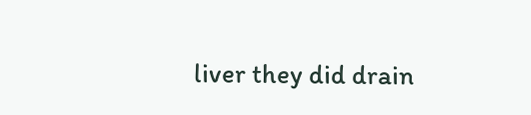liver they did drain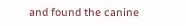and found the canine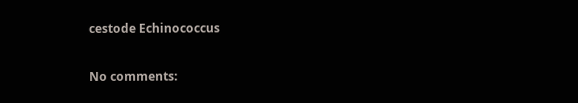cestode Echinococcus

No comments: